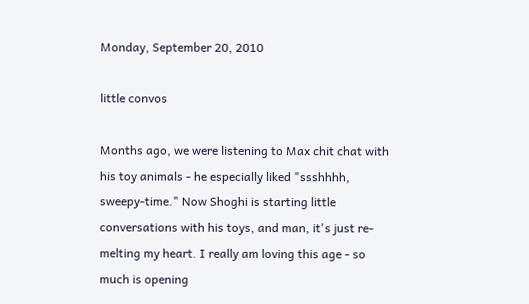Monday, September 20, 2010

little convos

Months ago, we were listening to Max chit chat with his toy animals - he especially liked "ssshhhh, sweepy-time." Now Shoghi is starting little conversations with his toys, and man, it's just re-melting my heart. I really am loving this age - so much is opening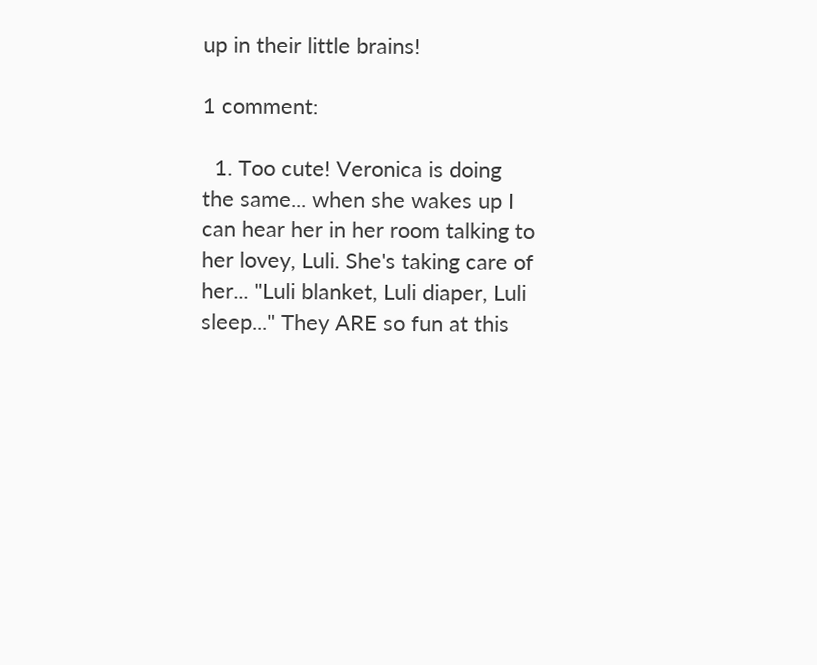up in their little brains!

1 comment:

  1. Too cute! Veronica is doing the same... when she wakes up I can hear her in her room talking to her lovey, Luli. She's taking care of her... "Luli blanket, Luli diaper, Luli sleep..." They ARE so fun at this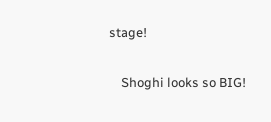stage!

    Shoghi looks so BIG!